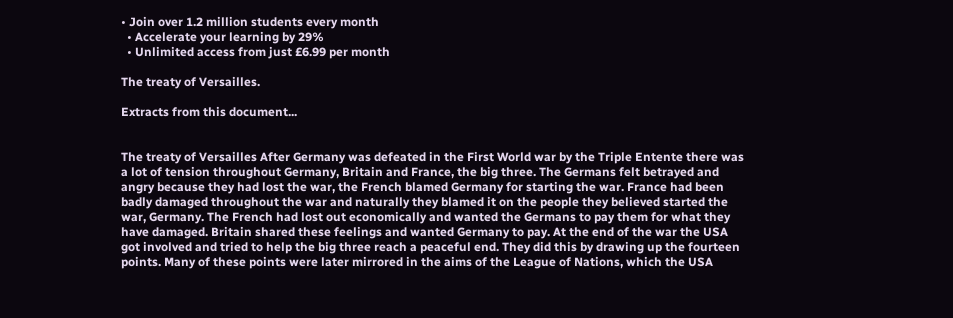• Join over 1.2 million students every month
  • Accelerate your learning by 29%
  • Unlimited access from just £6.99 per month

The treaty of Versailles.

Extracts from this document...


The treaty of Versailles After Germany was defeated in the First World war by the Triple Entente there was a lot of tension throughout Germany, Britain and France, the big three. The Germans felt betrayed and angry because they had lost the war, the French blamed Germany for starting the war. France had been badly damaged throughout the war and naturally they blamed it on the people they believed started the war, Germany. The French had lost out economically and wanted the Germans to pay them for what they have damaged. Britain shared these feelings and wanted Germany to pay. At the end of the war the USA got involved and tried to help the big three reach a peaceful end. They did this by drawing up the fourteen points. Many of these points were later mirrored in the aims of the League of Nations, which the USA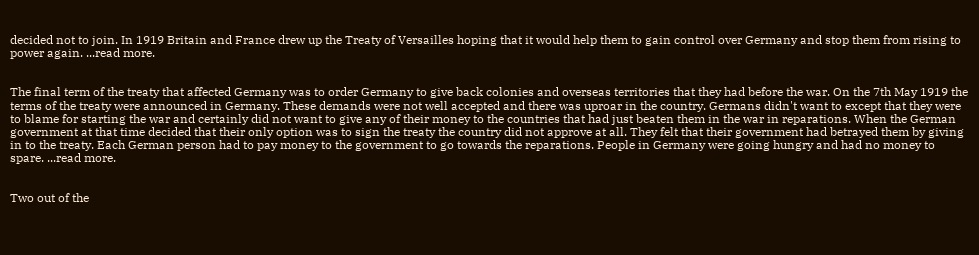decided not to join. In 1919 Britain and France drew up the Treaty of Versailles hoping that it would help them to gain control over Germany and stop them from rising to power again. ...read more.


The final term of the treaty that affected Germany was to order Germany to give back colonies and overseas territories that they had before the war. On the 7th May 1919 the terms of the treaty were announced in Germany. These demands were not well accepted and there was uproar in the country. Germans didn't want to except that they were to blame for starting the war and certainly did not want to give any of their money to the countries that had just beaten them in the war in reparations. When the German government at that time decided that their only option was to sign the treaty the country did not approve at all. They felt that their government had betrayed them by giving in to the treaty. Each German person had to pay money to the government to go towards the reparations. People in Germany were going hungry and had no money to spare. ...read more.


Two out of the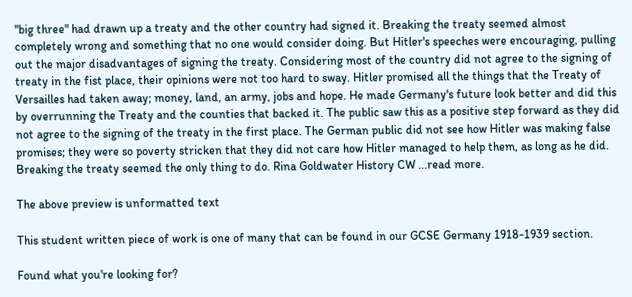"big three" had drawn up a treaty and the other country had signed it. Breaking the treaty seemed almost completely wrong and something that no one would consider doing. But Hitler's speeches were encouraging, pulling out the major disadvantages of signing the treaty. Considering most of the country did not agree to the signing of treaty in the fist place, their opinions were not too hard to sway. Hitler promised all the things that the Treaty of Versailles had taken away; money, land, an army, jobs and hope. He made Germany's future look better and did this by overrunning the Treaty and the counties that backed it. The public saw this as a positive step forward as they did not agree to the signing of the treaty in the first place. The German public did not see how Hitler was making false promises; they were so poverty stricken that they did not care how Hitler managed to help them, as long as he did. Breaking the treaty seemed the only thing to do. Rina Goldwater History CW ...read more.

The above preview is unformatted text

This student written piece of work is one of many that can be found in our GCSE Germany 1918-1939 section.

Found what you're looking for?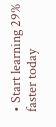• Start learning 29% faster today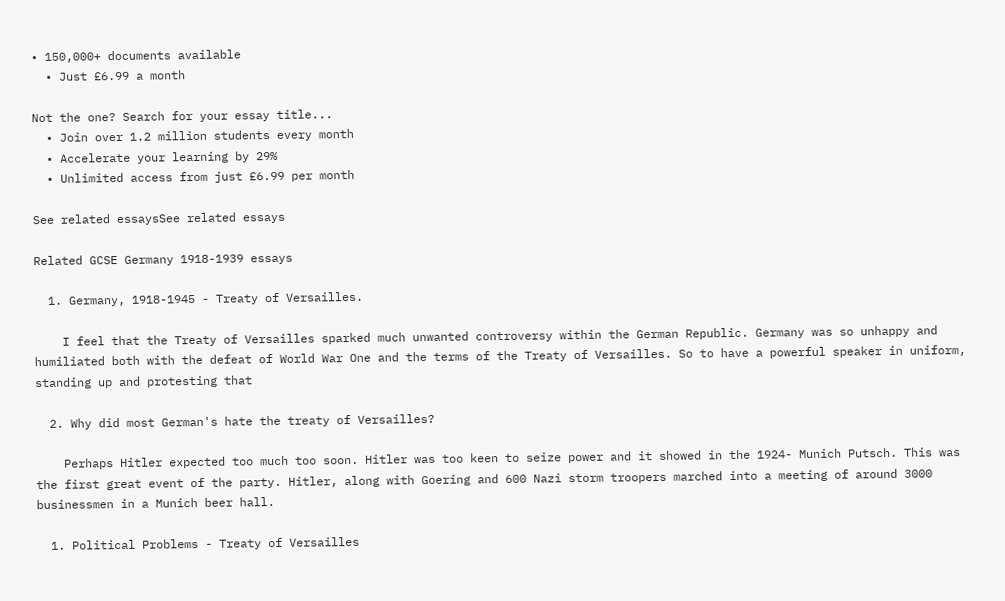• 150,000+ documents available
  • Just £6.99 a month

Not the one? Search for your essay title...
  • Join over 1.2 million students every month
  • Accelerate your learning by 29%
  • Unlimited access from just £6.99 per month

See related essaysSee related essays

Related GCSE Germany 1918-1939 essays

  1. Germany, 1918-1945 - Treaty of Versailles.

    I feel that the Treaty of Versailles sparked much unwanted controversy within the German Republic. Germany was so unhappy and humiliated both with the defeat of World War One and the terms of the Treaty of Versailles. So to have a powerful speaker in uniform, standing up and protesting that

  2. Why did most German's hate the treaty of Versailles?

    Perhaps Hitler expected too much too soon. Hitler was too keen to seize power and it showed in the 1924- Munich Putsch. This was the first great event of the party. Hitler, along with Goering and 600 Nazi storm troopers marched into a meeting of around 3000 businessmen in a Munich beer hall.

  1. Political Problems - Treaty of Versailles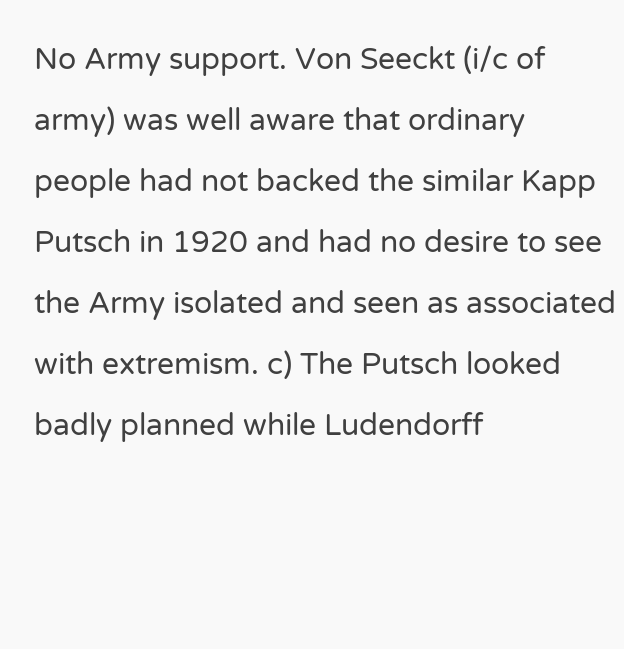No Army support. Von Seeckt (i/c of army) was well aware that ordinary people had not backed the similar Kapp Putsch in 1920 and had no desire to see the Army isolated and seen as associated with extremism. c) The Putsch looked badly planned while Ludendorff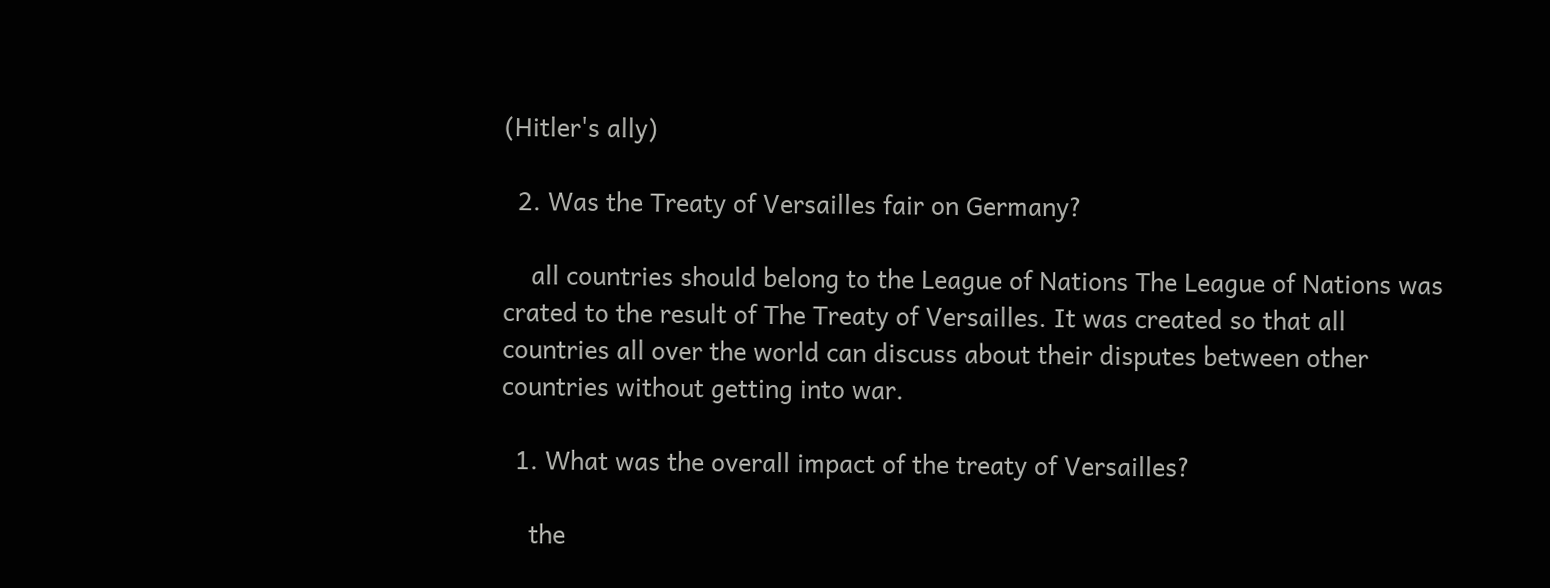(Hitler's ally)

  2. Was the Treaty of Versailles fair on Germany?

    all countries should belong to the League of Nations The League of Nations was crated to the result of The Treaty of Versailles. It was created so that all countries all over the world can discuss about their disputes between other countries without getting into war.

  1. What was the overall impact of the treaty of Versailles?

    the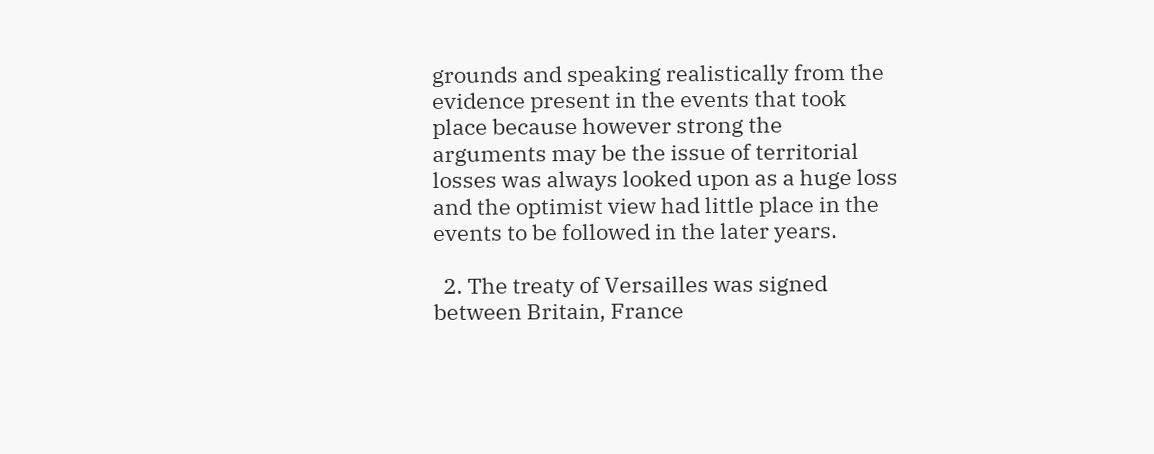grounds and speaking realistically from the evidence present in the events that took place because however strong the arguments may be the issue of territorial losses was always looked upon as a huge loss and the optimist view had little place in the events to be followed in the later years.

  2. The treaty of Versailles was signed between Britain, France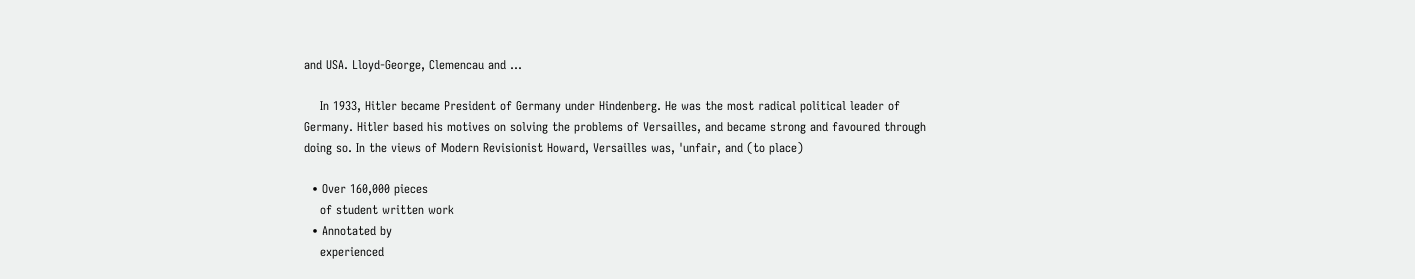and USA. Lloyd-George, Clemencau and ...

    In 1933, Hitler became President of Germany under Hindenberg. He was the most radical political leader of Germany. Hitler based his motives on solving the problems of Versailles, and became strong and favoured through doing so. In the views of Modern Revisionist Howard, Versailles was, 'unfair, and (to place)

  • Over 160,000 pieces
    of student written work
  • Annotated by
    experienced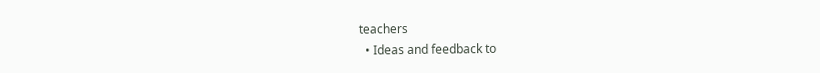teachers
  • Ideas and feedback to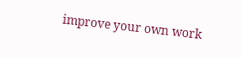improve your own work